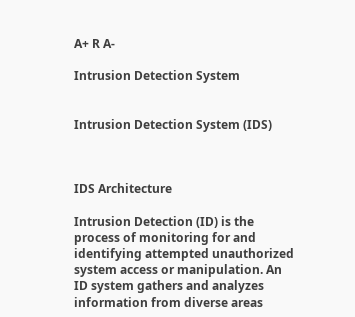A+ R A-

Intrusion Detection System


Intrusion Detection System (IDS)



IDS Architecture

Intrusion Detection (ID) is the process of monitoring for and identifying attempted unauthorized system access or manipulation. An ID system gathers and analyzes information from diverse areas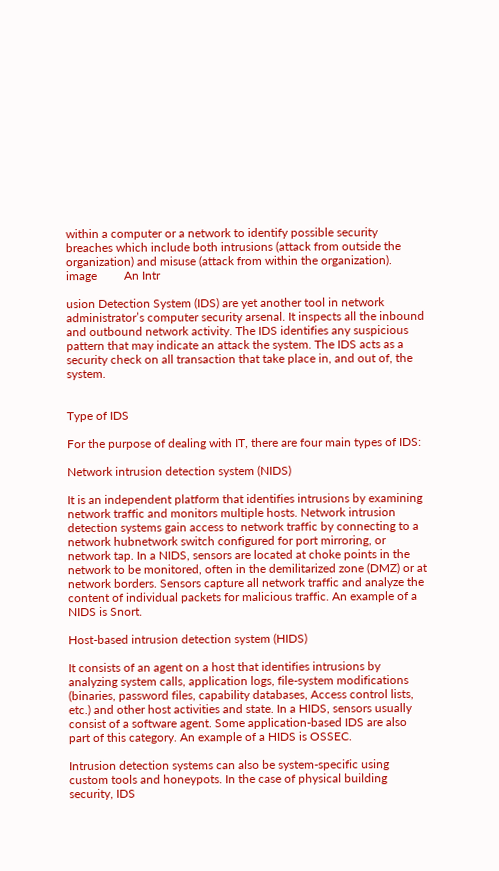within a computer or a network to identify possible security breaches which include both intrusions (attack from outside the organization) and misuse (attack from within the organization).   image         An Intr

usion Detection System (IDS) are yet another tool in network administrator’s computer security arsenal. It inspects all the inbound and outbound network activity. The IDS identifies any suspicious pattern that may indicate an attack the system. The IDS acts as a security check on all transaction that take place in, and out of, the system.


Type of IDS

For the purpose of dealing with IT, there are four main types of IDS:

Network intrusion detection system (NIDS)

It is an independent platform that identifies intrusions by examining network traffic and monitors multiple hosts. Network intrusion detection systems gain access to network traffic by connecting to a network hubnetwork switch configured for port mirroring, or network tap. In a NIDS, sensors are located at choke points in the network to be monitored, often in the demilitarized zone (DMZ) or at network borders. Sensors capture all network traffic and analyze the content of individual packets for malicious traffic. An example of a NIDS is Snort.

Host-based intrusion detection system (HIDS)

It consists of an agent on a host that identifies intrusions by analyzing system calls, application logs, file-system modifications (binaries, password files, capability databases, Access control lists, etc.) and other host activities and state. In a HIDS, sensors usually consist of a software agent. Some application-based IDS are also part of this category. An example of a HIDS is OSSEC.

Intrusion detection systems can also be system-specific using custom tools and honeypots. In the case of physical building security, IDS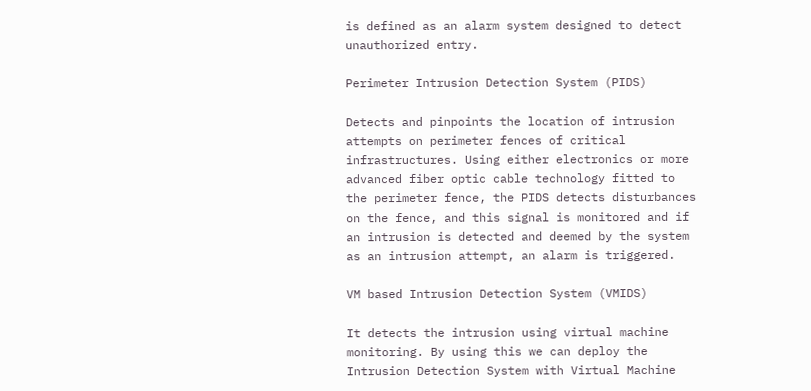is defined as an alarm system designed to detect unauthorized entry.

Perimeter Intrusion Detection System (PIDS)

Detects and pinpoints the location of intrusion attempts on perimeter fences of critical infrastructures. Using either electronics or more advanced fiber optic cable technology fitted to the perimeter fence, the PIDS detects disturbances on the fence, and this signal is monitored and if an intrusion is detected and deemed by the system as an intrusion attempt, an alarm is triggered.

VM based Intrusion Detection System (VMIDS)

It detects the intrusion using virtual machine monitoring. By using this we can deploy the Intrusion Detection System with Virtual Machine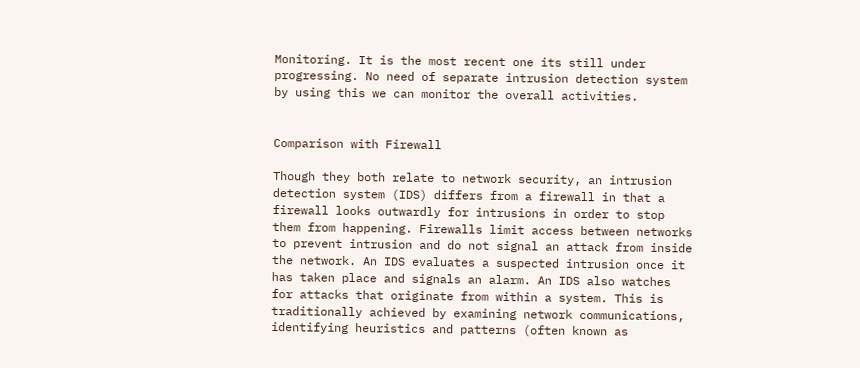Monitoring. It is the most recent one its still under progressing. No need of separate intrusion detection system by using this we can monitor the overall activities.


Comparison with Firewall

Though they both relate to network security, an intrusion detection system (IDS) differs from a firewall in that a firewall looks outwardly for intrusions in order to stop them from happening. Firewalls limit access between networks to prevent intrusion and do not signal an attack from inside the network. An IDS evaluates a suspected intrusion once it has taken place and signals an alarm. An IDS also watches for attacks that originate from within a system. This is traditionally achieved by examining network communications, identifying heuristics and patterns (often known as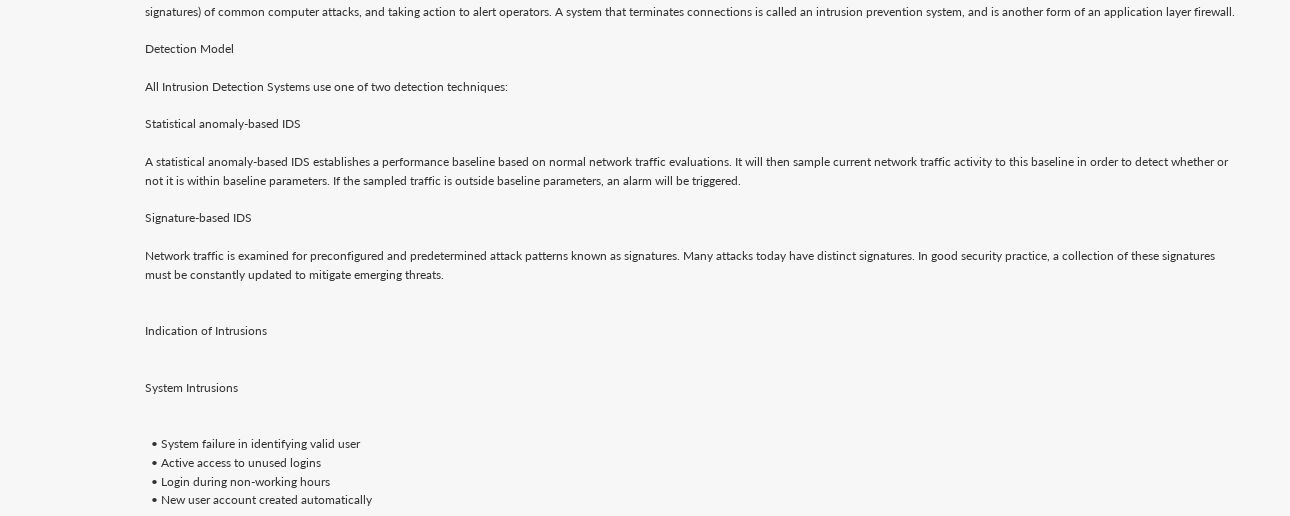signatures) of common computer attacks, and taking action to alert operators. A system that terminates connections is called an intrusion prevention system, and is another form of an application layer firewall.

Detection Model

All Intrusion Detection Systems use one of two detection techniques:

Statistical anomaly-based IDS

A statistical anomaly-based IDS establishes a performance baseline based on normal network traffic evaluations. It will then sample current network traffic activity to this baseline in order to detect whether or not it is within baseline parameters. If the sampled traffic is outside baseline parameters, an alarm will be triggered.

Signature-based IDS

Network traffic is examined for preconfigured and predetermined attack patterns known as signatures. Many attacks today have distinct signatures. In good security practice, a collection of these signatures must be constantly updated to mitigate emerging threats.


Indication of Intrusions


System Intrusions


  • System failure in identifying valid user
  • Active access to unused logins
  • Login during non-working hours
  • New user account created automatically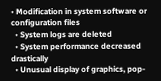• Modification in system software or configuration files
  • System logs are deleted
  • System performance decreased drastically
  • Unusual display of graphics, pop-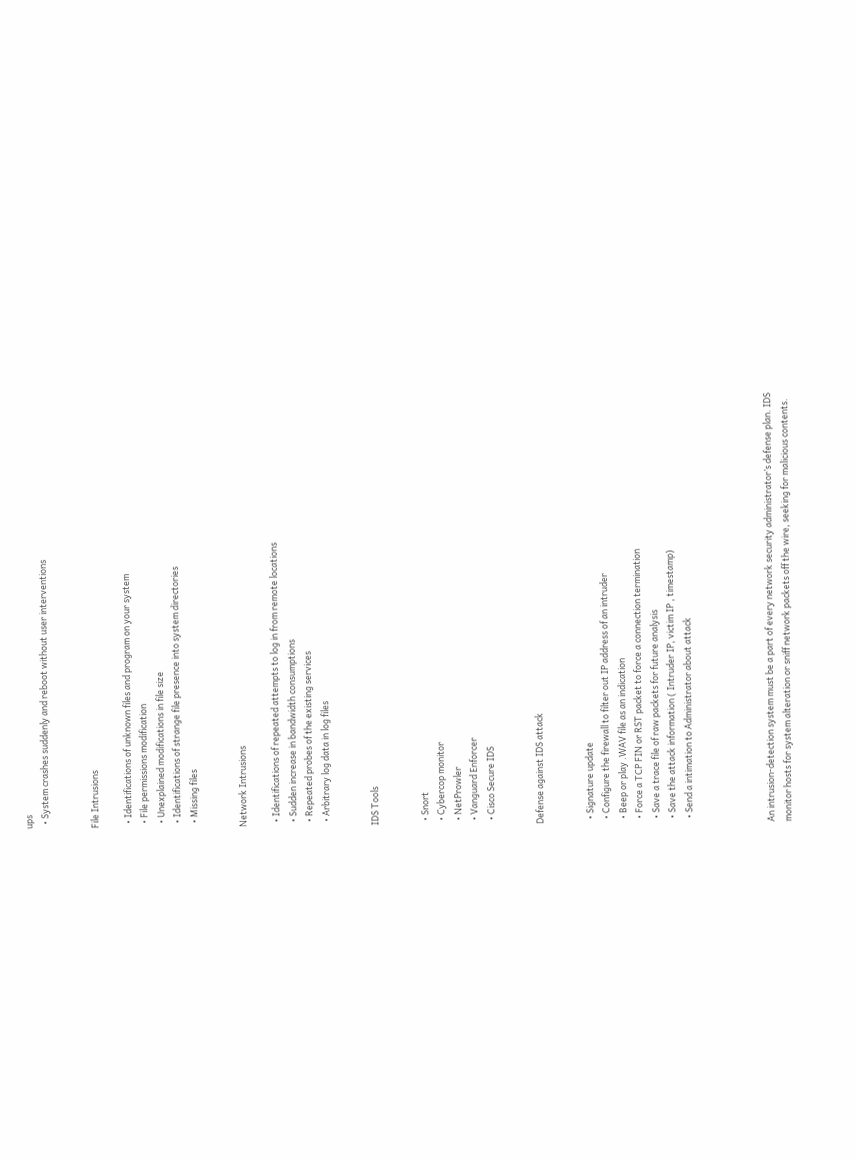ups
  • System crashes suddenly and reboot without user interventions


File Intrusions

  • Identifications of unknown files and program on your system
  • File permissions modification
  • Unexplained modifications in file size
  • Identifications of strange file presence into system directories
  • Missing files


Network Intrusions

  • Identifications of repeated attempts to log in from remote locations
  • Sudden increase in bandwidth consumptions
  • Repeated probes of the existing services
  • Arbitrary log data in log files


IDS Tools


  • Snort
  • Cybercop monitor
  • NetProwler
  • Vanguard Enforcer
  • Cisco Secure IDS


Defense against IDS attack


  • Signature update
  • Configure the firewall to filter out IP address of an intruder
  • Beep or play .WAV file as an indication
  • Force a TCP FIN or RST packet to force a connection termination
  • Save a trace file of raw packets for future analysis
  • Save the attack information ( Intruder IP, victim IP , timestamp)
  • Send a intimation to Administrator about attack




An intrusion-detection system must be a part of every network security administrator’s defense plan. IDS monitor hosts for system alteration or sniff network packets off the wire, seeking for malicious contents.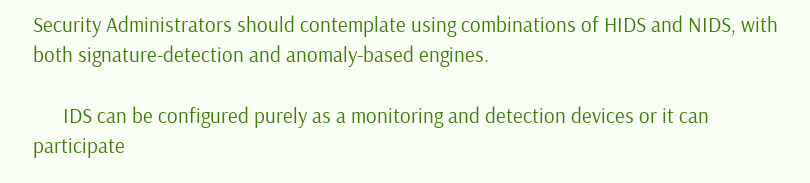Security Administrators should contemplate using combinations of HIDS and NIDS, with both signature-detection and anomaly-based engines.

      IDS can be configured purely as a monitoring and detection devices or it can participate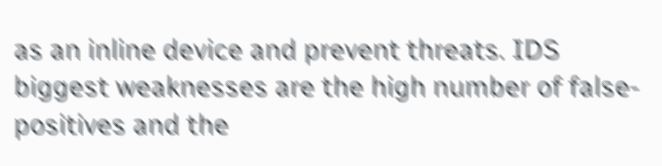as an inline device and prevent threats. IDS biggest weaknesses are the high number of false-positives and the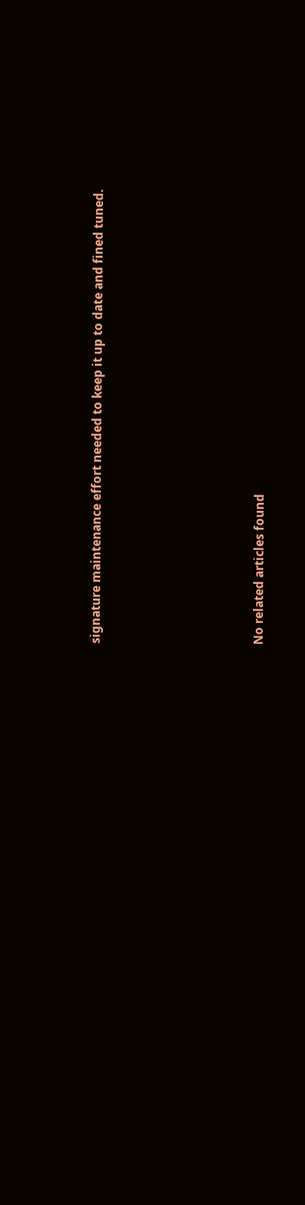signature maintenance effort needed to keep it up to date and fined tuned.






No related articles found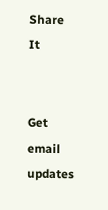Share It


Get email updates